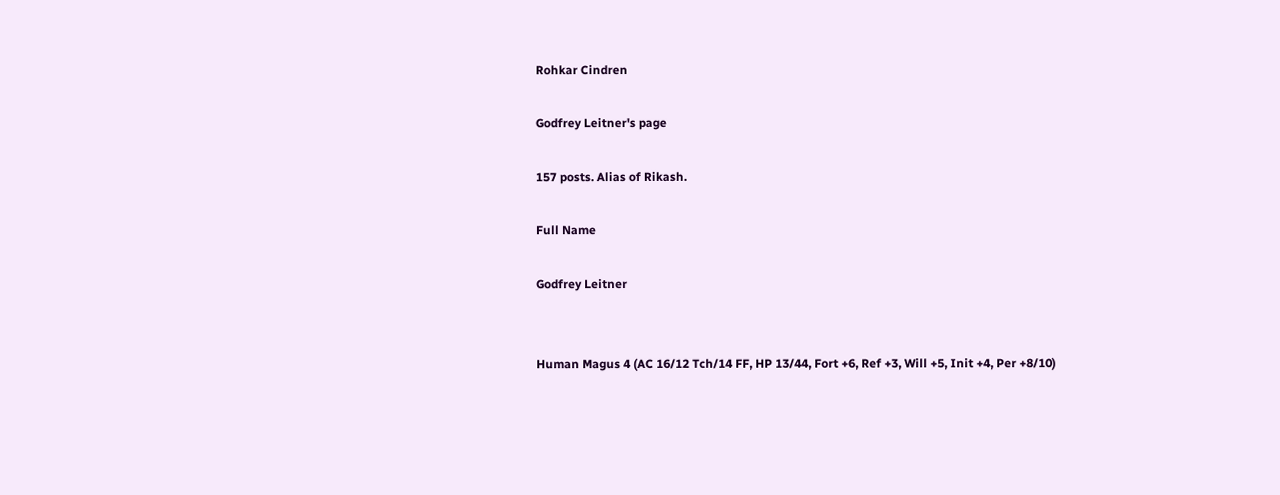Rohkar Cindren

Godfrey Leitner's page

157 posts. Alias of Rikash.

Full Name

Godfrey Leitner


Human Magus 4 (AC 16/12 Tch/14 FF, HP 13/44, Fort +6, Ref +3, Will +5, Init +4, Per +8/10)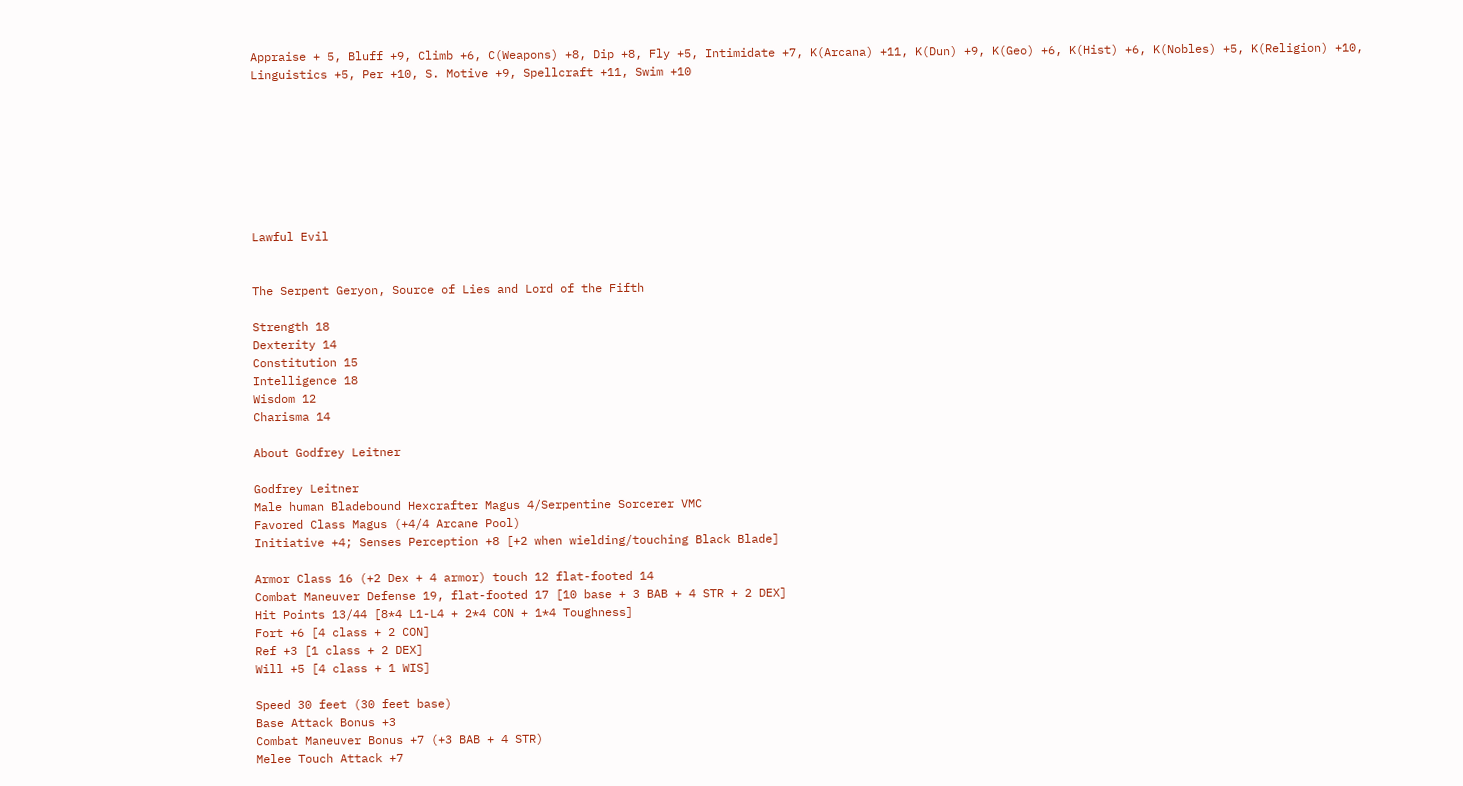Appraise + 5, Bluff +9, Climb +6, C(Weapons) +8, Dip +8, Fly +5, Intimidate +7, K(Arcana) +11, K(Dun) +9, K(Geo) +6, K(Hist) +6, K(Nobles) +5, K(Religion) +10, Linguistics +5, Per +10, S. Motive +9, Spellcraft +11, Swim +10








Lawful Evil


The Serpent Geryon, Source of Lies and Lord of the Fifth

Strength 18
Dexterity 14
Constitution 15
Intelligence 18
Wisdom 12
Charisma 14

About Godfrey Leitner

Godfrey Leitner
Male human Bladebound Hexcrafter Magus 4/Serpentine Sorcerer VMC
Favored Class Magus (+4/4 Arcane Pool)
Initiative +4; Senses Perception +8 [+2 when wielding/touching Black Blade]

Armor Class 16 (+2 Dex + 4 armor) touch 12 flat-footed 14
Combat Maneuver Defense 19, flat-footed 17 [10 base + 3 BAB + 4 STR + 2 DEX]
Hit Points 13/44 [8*4 L1-L4 + 2*4 CON + 1*4 Toughness]
Fort +6 [4 class + 2 CON]
Ref +3 [1 class + 2 DEX]
Will +5 [4 class + 1 WIS]

Speed 30 feet (30 feet base)
Base Attack Bonus +3
Combat Maneuver Bonus +7 (+3 BAB + 4 STR)
Melee Touch Attack +7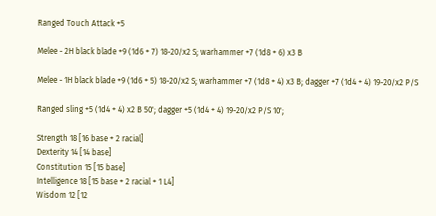Ranged Touch Attack +5

Melee - 2H black blade +9 (1d6 + 7) 18-20/x2 S; warhammer +7 (1d8 + 6) x3 B

Melee - 1H black blade +9 (1d6 + 5) 18-20/x2 S; warhammer +7 (1d8 + 4) x3 B; dagger +7 (1d4 + 4) 19-20/x2 P/S

Ranged sling +5 (1d4 + 4) x2 B 50'; dagger +5 (1d4 + 4) 19-20/x2 P/S 10';

Strength 18 [16 base + 2 racial]
Dexterity 14 [14 base]
Constitution 15 [15 base]
Intelligence 18 [15 base + 2 racial + 1 L4]
Wisdom 12 [12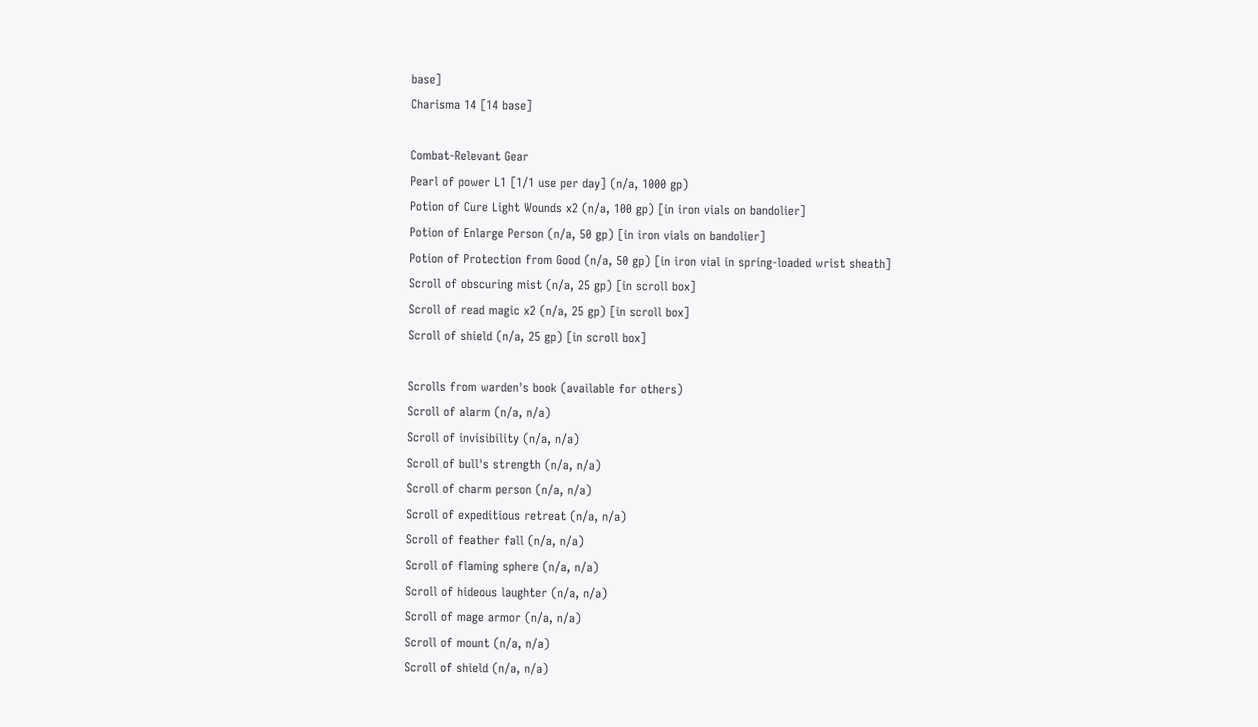base]
Charisma 14 [14 base]

Combat-Relevant Gear
Pearl of power L1 [1/1 use per day] (n/a, 1000 gp)
Potion of Cure Light Wounds x2 (n/a, 100 gp) [in iron vials on bandolier]
Potion of Enlarge Person (n/a, 50 gp) [in iron vials on bandolier]
Potion of Protection from Good (n/a, 50 gp) [in iron vial in spring-loaded wrist sheath]
Scroll of obscuring mist (n/a, 25 gp) [in scroll box]
Scroll of read magic x2 (n/a, 25 gp) [in scroll box]
Scroll of shield (n/a, 25 gp) [in scroll box]

Scrolls from warden's book (available for others)
Scroll of alarm (n/a, n/a)
Scroll of invisibility (n/a, n/a)
Scroll of bull's strength (n/a, n/a)
Scroll of charm person (n/a, n/a)
Scroll of expeditious retreat (n/a, n/a)
Scroll of feather fall (n/a, n/a)
Scroll of flaming sphere (n/a, n/a)
Scroll of hideous laughter (n/a, n/a)
Scroll of mage armor (n/a, n/a)
Scroll of mount (n/a, n/a)
Scroll of shield (n/a, n/a)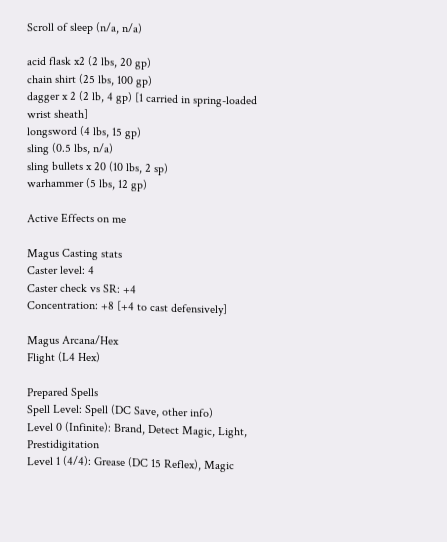Scroll of sleep (n/a, n/a)

acid flask x2 (2 lbs, 20 gp)
chain shirt (25 lbs, 100 gp)
dagger x 2 (2 lb, 4 gp) [1 carried in spring-loaded wrist sheath]
longsword (4 lbs, 15 gp)
sling (0.5 lbs, n/a)
sling bullets x 20 (10 lbs, 2 sp)
warhammer (5 lbs, 12 gp)

Active Effects on me

Magus Casting stats
Caster level: 4
Caster check vs SR: +4
Concentration: +8 [+4 to cast defensively]

Magus Arcana/Hex
Flight (L4 Hex)

Prepared Spells
Spell Level: Spell (DC Save, other info)
Level 0 (Infinite): Brand, Detect Magic, Light, Prestidigitation
Level 1 (4/4): Grease (DC 15 Reflex), Magic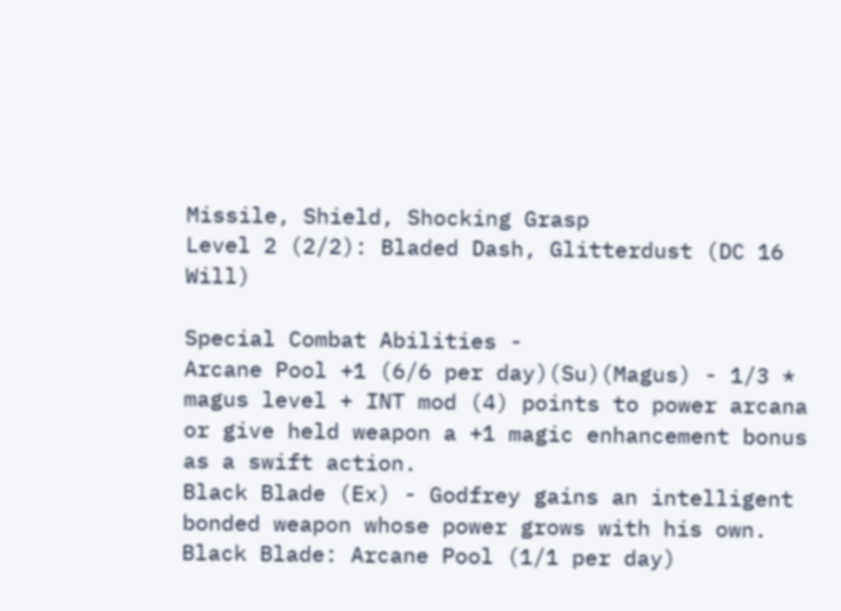Missile, Shield, Shocking Grasp
Level 2 (2/2): Bladed Dash, Glitterdust (DC 16 Will)

Special Combat Abilities -
Arcane Pool +1 (6/6 per day)(Su)(Magus) - 1/3 * magus level + INT mod (4) points to power arcana or give held weapon a +1 magic enhancement bonus as a swift action.
Black Blade (Ex) - Godfrey gains an intelligent bonded weapon whose power grows with his own.
Black Blade: Arcane Pool (1/1 per day)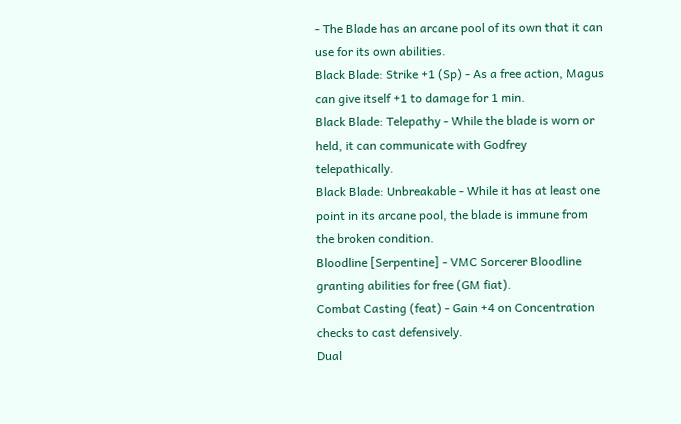- The Blade has an arcane pool of its own that it can use for its own abilities.
Black Blade: Strike +1 (Sp) - As a free action, Magus can give itself +1 to damage for 1 min.
Black Blade: Telepathy - While the blade is worn or held, it can communicate with Godfrey telepathically.
Black Blade: Unbreakable - While it has at least one point in its arcane pool, the blade is immune from the broken condition.
Bloodline [Serpentine] - VMC Sorcerer Bloodline granting abilities for free (GM fiat).
Combat Casting (feat) - Gain +4 on Concentration checks to cast defensively.
Dual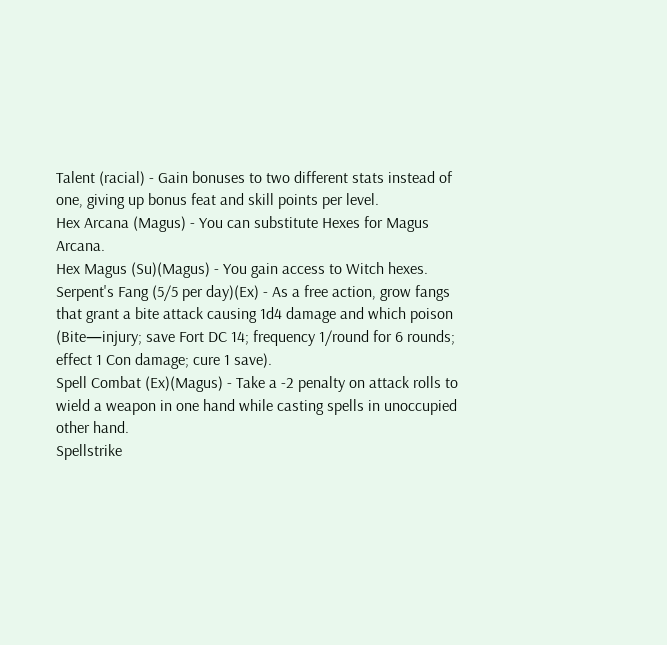Talent (racial) - Gain bonuses to two different stats instead of one, giving up bonus feat and skill points per level.
Hex Arcana (Magus) - You can substitute Hexes for Magus Arcana.
Hex Magus (Su)(Magus) - You gain access to Witch hexes.
Serpent's Fang (5/5 per day)(Ex) - As a free action, grow fangs that grant a bite attack causing 1d4 damage and which poison (Bite—injury; save Fort DC 14; frequency 1/round for 6 rounds; effect 1 Con damage; cure 1 save).
Spell Combat (Ex)(Magus) - Take a -2 penalty on attack rolls to wield a weapon in one hand while casting spells in unoccupied other hand.
Spellstrike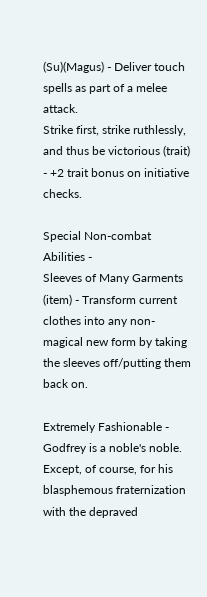(Su)(Magus) - Deliver touch spells as part of a melee attack.
Strike first, strike ruthlessly, and thus be victorious (trait) - +2 trait bonus on initiative checks.

Special Non-combat Abilities -
Sleeves of Many Garments (item) - Transform current clothes into any non-magical new form by taking the sleeves off/putting them back on.

Extremely Fashionable - Godfrey is a noble's noble. Except, of course, for his blasphemous fraternization with the depraved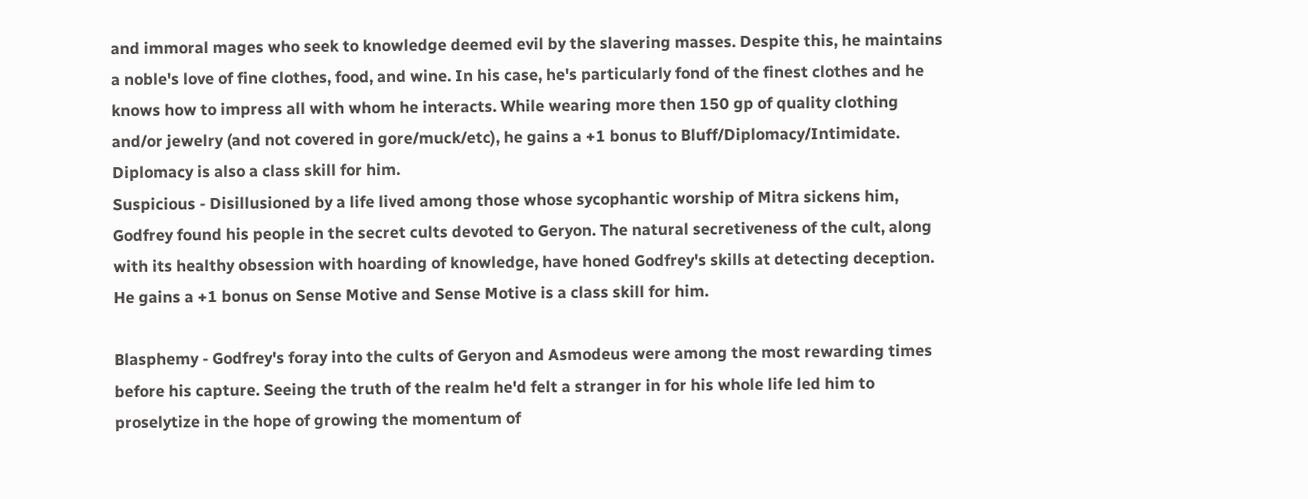and immoral mages who seek to knowledge deemed evil by the slavering masses. Despite this, he maintains a noble's love of fine clothes, food, and wine. In his case, he's particularly fond of the finest clothes and he knows how to impress all with whom he interacts. While wearing more then 150 gp of quality clothing and/or jewelry (and not covered in gore/muck/etc), he gains a +1 bonus to Bluff/Diplomacy/Intimidate. Diplomacy is also a class skill for him.
Suspicious - Disillusioned by a life lived among those whose sycophantic worship of Mitra sickens him, Godfrey found his people in the secret cults devoted to Geryon. The natural secretiveness of the cult, along with its healthy obsession with hoarding of knowledge, have honed Godfrey's skills at detecting deception. He gains a +1 bonus on Sense Motive and Sense Motive is a class skill for him.

Blasphemy - Godfrey's foray into the cults of Geryon and Asmodeus were among the most rewarding times before his capture. Seeing the truth of the realm he'd felt a stranger in for his whole life led him to proselytize in the hope of growing the momentum of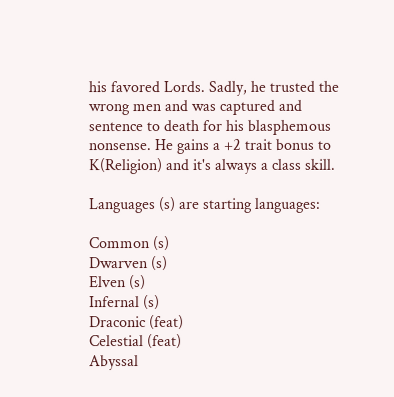his favored Lords. Sadly, he trusted the wrong men and was captured and sentence to death for his blasphemous nonsense. He gains a +2 trait bonus to K(Religion) and it's always a class skill.

Languages (s) are starting languages:

Common (s)
Dwarven (s)
Elven (s)
Infernal (s)
Draconic (feat)
Celestial (feat)
Abyssal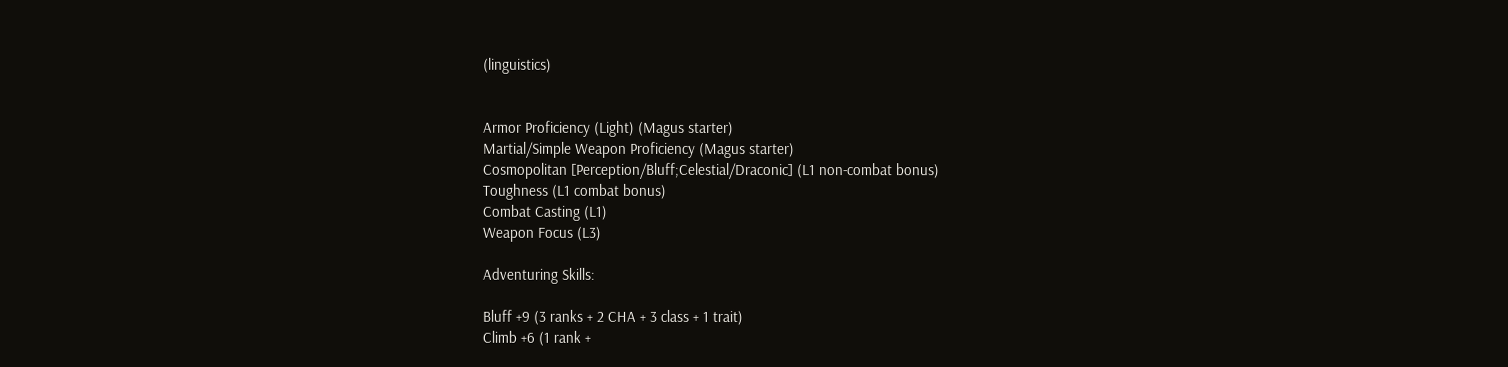(linguistics)


Armor Proficiency (Light) (Magus starter)
Martial/Simple Weapon Proficiency (Magus starter)
Cosmopolitan [Perception/Bluff;Celestial/Draconic] (L1 non-combat bonus)
Toughness (L1 combat bonus)
Combat Casting (L1)
Weapon Focus (L3)

Adventuring Skills:

Bluff +9 (3 ranks + 2 CHA + 3 class + 1 trait)
Climb +6 (1 rank +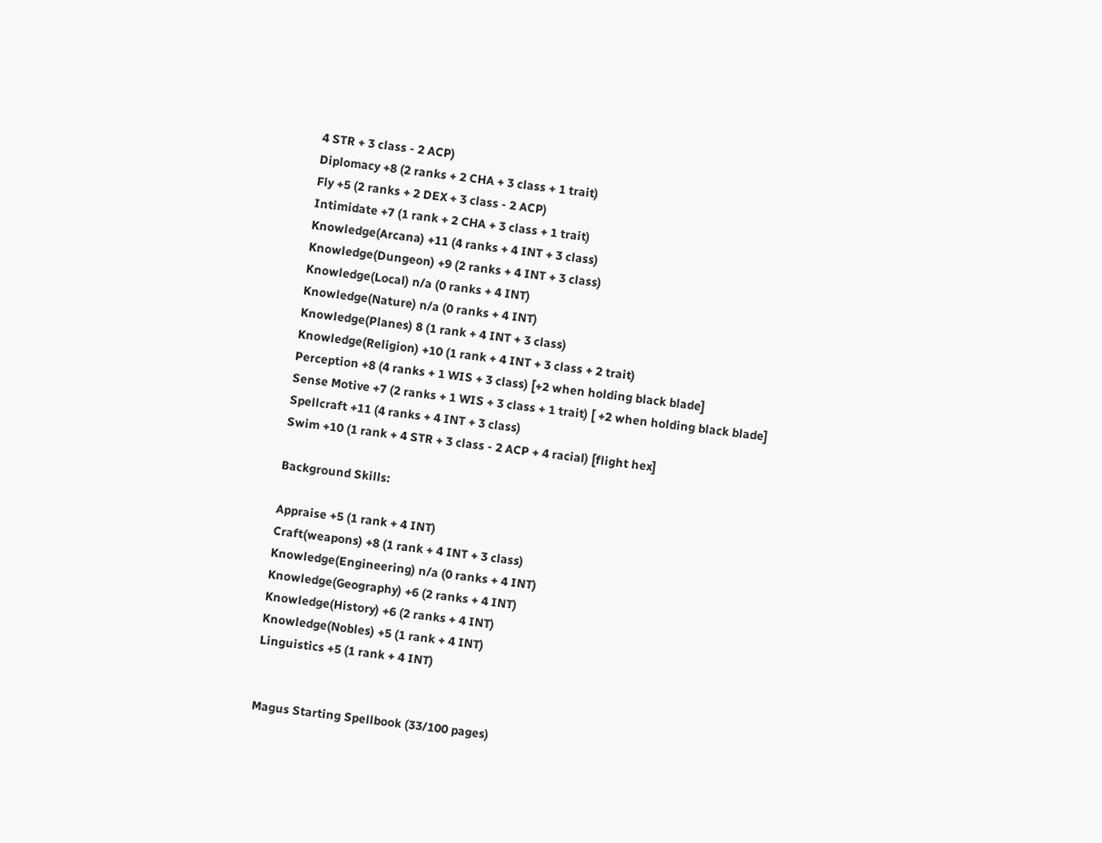4 STR + 3 class - 2 ACP)
Diplomacy +8 (2 ranks + 2 CHA + 3 class + 1 trait)
Fly +5 (2 ranks + 2 DEX + 3 class - 2 ACP)
Intimidate +7 (1 rank + 2 CHA + 3 class + 1 trait)
Knowledge(Arcana) +11 (4 ranks + 4 INT + 3 class)
Knowledge(Dungeon) +9 (2 ranks + 4 INT + 3 class)
Knowledge(Local) n/a (0 ranks + 4 INT)
Knowledge(Nature) n/a (0 ranks + 4 INT)
Knowledge(Planes) 8 (1 rank + 4 INT + 3 class)
Knowledge(Religion) +10 (1 rank + 4 INT + 3 class + 2 trait)
Perception +8 (4 ranks + 1 WIS + 3 class) [+2 when holding black blade]
Sense Motive +7 (2 ranks + 1 WIS + 3 class + 1 trait) [ +2 when holding black blade]
Spellcraft +11 (4 ranks + 4 INT + 3 class)
Swim +10 (1 rank + 4 STR + 3 class - 2 ACP + 4 racial) [flight hex]

Background Skills:

Appraise +5 (1 rank + 4 INT)
Craft(weapons) +8 (1 rank + 4 INT + 3 class)
Knowledge(Engineering) n/a (0 ranks + 4 INT)
Knowledge(Geography) +6 (2 ranks + 4 INT)
Knowledge(History) +6 (2 ranks + 4 INT)
Knowledge(Nobles) +5 (1 rank + 4 INT)
Linguistics +5 (1 rank + 4 INT)


Magus Starting Spellbook (33/100 pages)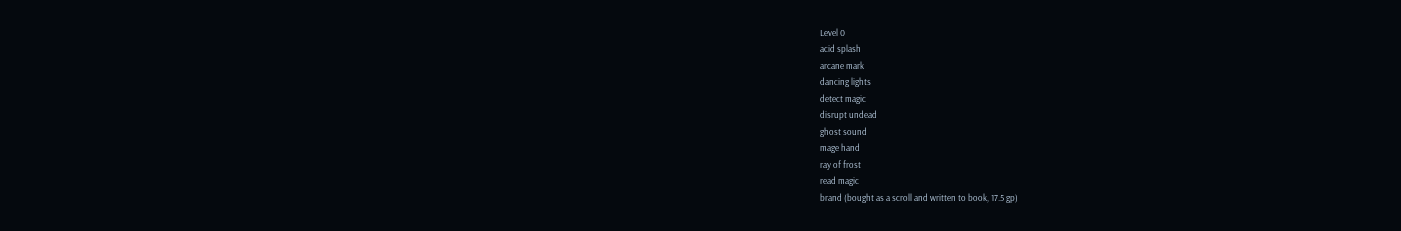Level 0
acid splash
arcane mark
dancing lights
detect magic
disrupt undead
ghost sound
mage hand
ray of frost
read magic
brand (bought as a scroll and written to book, 17.5 gp)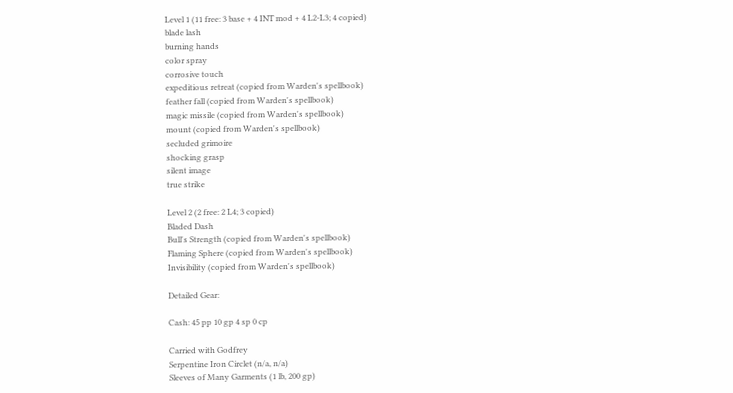Level 1 (11 free: 3 base + 4 INT mod + 4 L2-L3; 4 copied)
blade lash
burning hands
color spray
corrosive touch
expeditious retreat (copied from Warden's spellbook)
feather fall (copied from Warden's spellbook)
magic missile (copied from Warden's spellbook)
mount (copied from Warden's spellbook)
secluded grimoire
shocking grasp
silent image
true strike

Level 2 (2 free: 2 L4; 3 copied)
Bladed Dash
Bull's Strength (copied from Warden's spellbook)
Flaming Sphere (copied from Warden's spellbook)
Invisibility (copied from Warden's spellbook)

Detailed Gear:

Cash: 45 pp 10 gp 4 sp 0 cp

Carried with Godfrey
Serpentine Iron Circlet (n/a, n/a)
Sleeves of Many Garments (1 lb, 200 gp)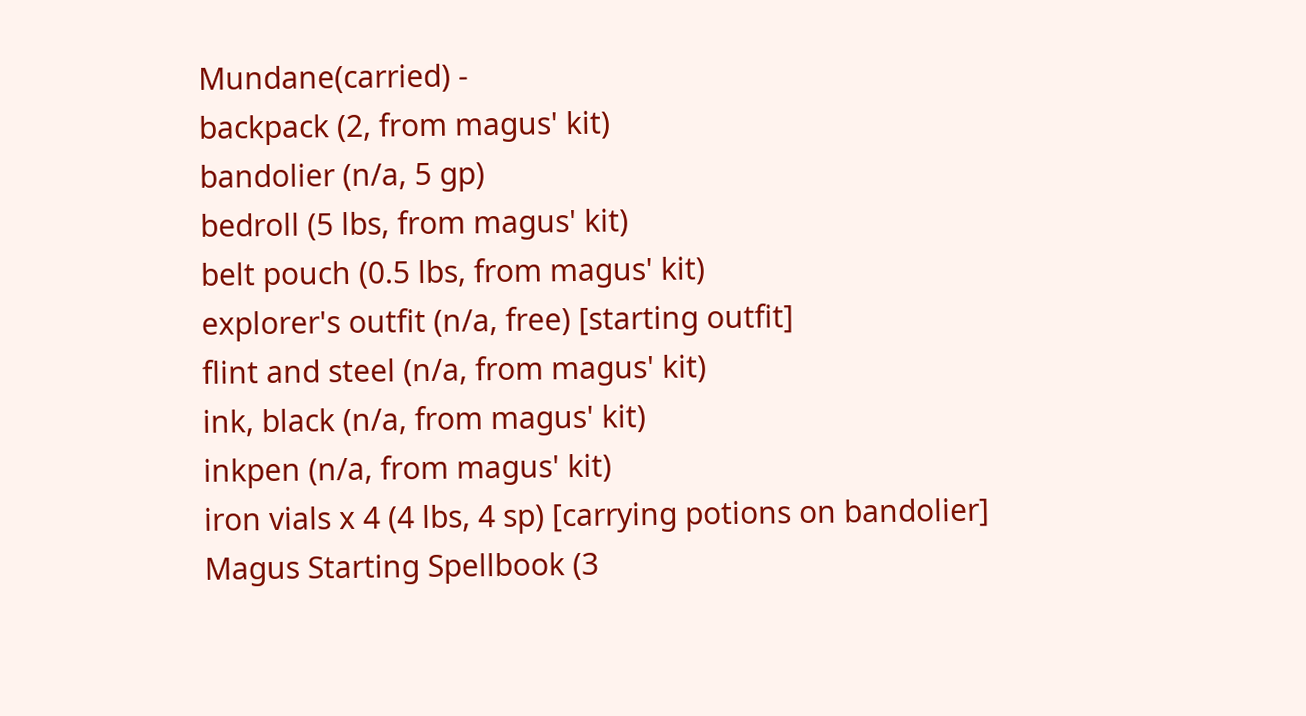Mundane(carried) -
backpack (2, from magus' kit)
bandolier (n/a, 5 gp)
bedroll (5 lbs, from magus' kit)
belt pouch (0.5 lbs, from magus' kit)
explorer's outfit (n/a, free) [starting outfit]
flint and steel (n/a, from magus' kit)
ink, black (n/a, from magus' kit)
inkpen (n/a, from magus' kit)
iron vials x 4 (4 lbs, 4 sp) [carrying potions on bandolier]
Magus Starting Spellbook (3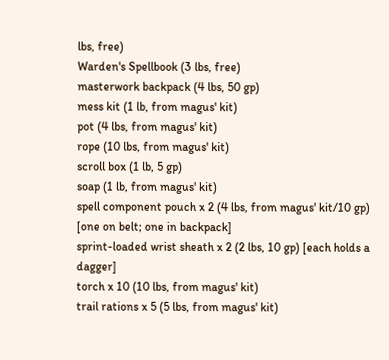lbs, free)
Warden's Spellbook (3 lbs, free)
masterwork backpack (4 lbs, 50 gp)
mess kit (1 lb, from magus' kit)
pot (4 lbs, from magus' kit)
rope (10 lbs, from magus' kit)
scroll box (1 lb, 5 gp)
soap (1 lb, from magus' kit)
spell component pouch x 2 (4 lbs, from magus' kit/10 gp) [one on belt; one in backpack]
sprint-loaded wrist sheath x 2 (2 lbs, 10 gp) [each holds a dagger]
torch x 10 (10 lbs, from magus' kit)
trail rations x 5 (5 lbs, from magus' kit)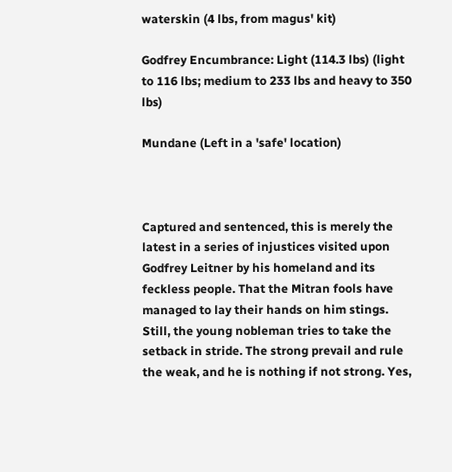waterskin (4 lbs, from magus' kit)

Godfrey Encumbrance: Light (114.3 lbs) (light to 116 lbs; medium to 233 lbs and heavy to 350 lbs)

Mundane (Left in a 'safe' location)



Captured and sentenced, this is merely the latest in a series of injustices visited upon Godfrey Leitner by his homeland and its feckless people. That the Mitran fools have managed to lay their hands on him stings. Still, the young nobleman tries to take the setback in stride. The strong prevail and rule the weak, and he is nothing if not strong. Yes,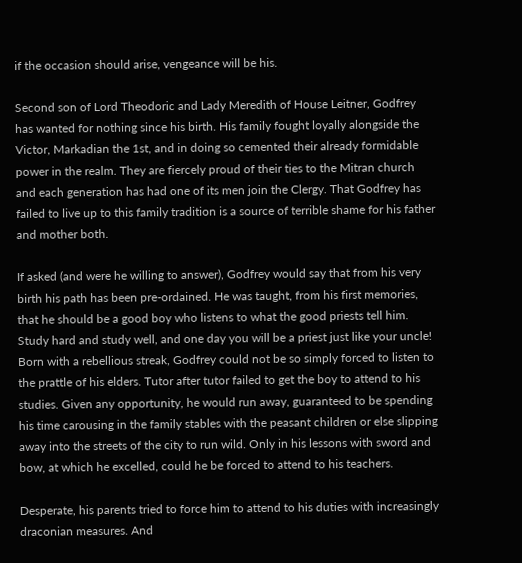if the occasion should arise, vengeance will be his.

Second son of Lord Theodoric and Lady Meredith of House Leitner, Godfrey has wanted for nothing since his birth. His family fought loyally alongside the Victor, Markadian the 1st, and in doing so cemented their already formidable power in the realm. They are fiercely proud of their ties to the Mitran church and each generation has had one of its men join the Clergy. That Godfrey has failed to live up to this family tradition is a source of terrible shame for his father and mother both.

If asked (and were he willing to answer), Godfrey would say that from his very birth his path has been pre-ordained. He was taught, from his first memories, that he should be a good boy who listens to what the good priests tell him. Study hard and study well, and one day you will be a priest just like your uncle! Born with a rebellious streak, Godfrey could not be so simply forced to listen to the prattle of his elders. Tutor after tutor failed to get the boy to attend to his studies. Given any opportunity, he would run away, guaranteed to be spending his time carousing in the family stables with the peasant children or else slipping away into the streets of the city to run wild. Only in his lessons with sword and bow, at which he excelled, could he be forced to attend to his teachers.

Desperate, his parents tried to force him to attend to his duties with increasingly draconian measures. And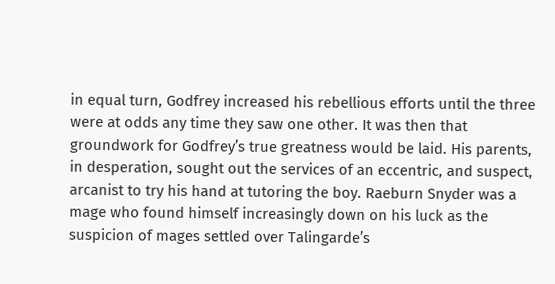in equal turn, Godfrey increased his rebellious efforts until the three were at odds any time they saw one other. It was then that groundwork for Godfrey’s true greatness would be laid. His parents, in desperation, sought out the services of an eccentric, and suspect, arcanist to try his hand at tutoring the boy. Raeburn Snyder was a mage who found himself increasingly down on his luck as the suspicion of mages settled over Talingarde’s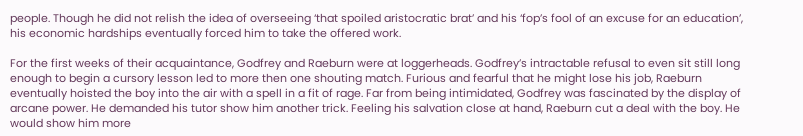people. Though he did not relish the idea of overseeing ‘that spoiled aristocratic brat’ and his ‘fop’s fool of an excuse for an education’, his economic hardships eventually forced him to take the offered work.

For the first weeks of their acquaintance, Godfrey and Raeburn were at loggerheads. Godfrey’s intractable refusal to even sit still long enough to begin a cursory lesson led to more then one shouting match. Furious and fearful that he might lose his job, Raeburn eventually hoisted the boy into the air with a spell in a fit of rage. Far from being intimidated, Godfrey was fascinated by the display of arcane power. He demanded his tutor show him another trick. Feeling his salvation close at hand, Raeburn cut a deal with the boy. He would show him more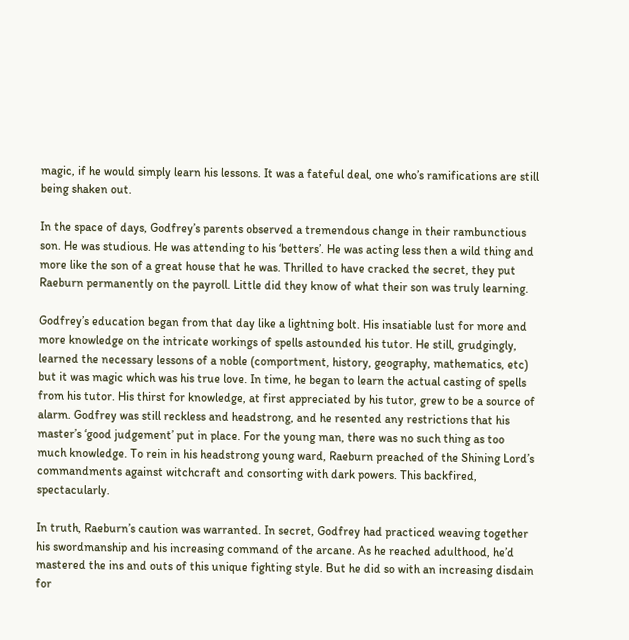magic, if he would simply learn his lessons. It was a fateful deal, one who’s ramifications are still being shaken out.

In the space of days, Godfrey’s parents observed a tremendous change in their rambunctious son. He was studious. He was attending to his ‘betters’. He was acting less then a wild thing and more like the son of a great house that he was. Thrilled to have cracked the secret, they put Raeburn permanently on the payroll. Little did they know of what their son was truly learning.

Godfrey’s education began from that day like a lightning bolt. His insatiable lust for more and more knowledge on the intricate workings of spells astounded his tutor. He still, grudgingly, learned the necessary lessons of a noble (comportment, history, geography, mathematics, etc) but it was magic which was his true love. In time, he began to learn the actual casting of spells from his tutor. His thirst for knowledge, at first appreciated by his tutor, grew to be a source of alarm. Godfrey was still reckless and headstrong, and he resented any restrictions that his master’s ‘good judgement’ put in place. For the young man, there was no such thing as too much knowledge. To rein in his headstrong young ward, Raeburn preached of the Shining Lord’s commandments against witchcraft and consorting with dark powers. This backfired, spectacularly.

In truth, Raeburn’s caution was warranted. In secret, Godfrey had practiced weaving together his swordmanship and his increasing command of the arcane. As he reached adulthood, he’d mastered the ins and outs of this unique fighting style. But he did so with an increasing disdain for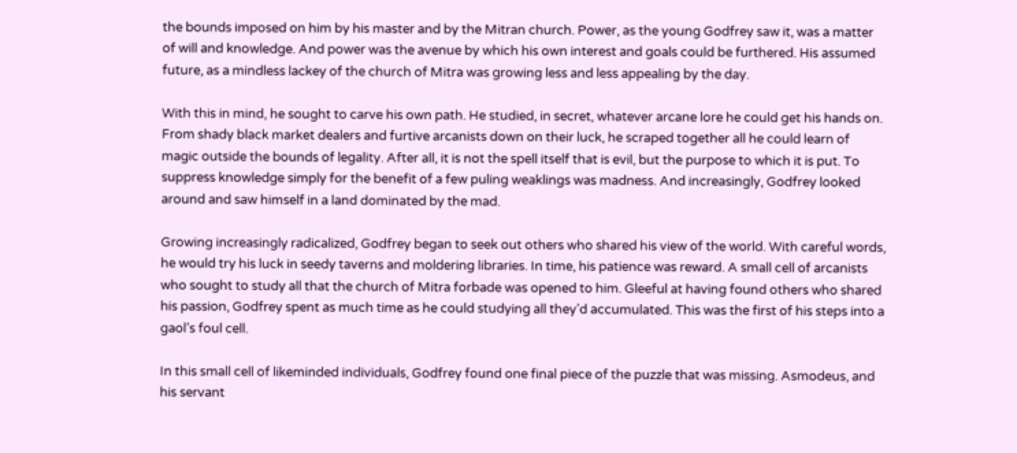the bounds imposed on him by his master and by the Mitran church. Power, as the young Godfrey saw it, was a matter of will and knowledge. And power was the avenue by which his own interest and goals could be furthered. His assumed future, as a mindless lackey of the church of Mitra was growing less and less appealing by the day.

With this in mind, he sought to carve his own path. He studied, in secret, whatever arcane lore he could get his hands on. From shady black market dealers and furtive arcanists down on their luck, he scraped together all he could learn of magic outside the bounds of legality. After all, it is not the spell itself that is evil, but the purpose to which it is put. To suppress knowledge simply for the benefit of a few puling weaklings was madness. And increasingly, Godfrey looked around and saw himself in a land dominated by the mad.

Growing increasingly radicalized, Godfrey began to seek out others who shared his view of the world. With careful words, he would try his luck in seedy taverns and moldering libraries. In time, his patience was reward. A small cell of arcanists who sought to study all that the church of Mitra forbade was opened to him. Gleeful at having found others who shared his passion, Godfrey spent as much time as he could studying all they’d accumulated. This was the first of his steps into a gaol’s foul cell.

In this small cell of likeminded individuals, Godfrey found one final piece of the puzzle that was missing. Asmodeus, and his servant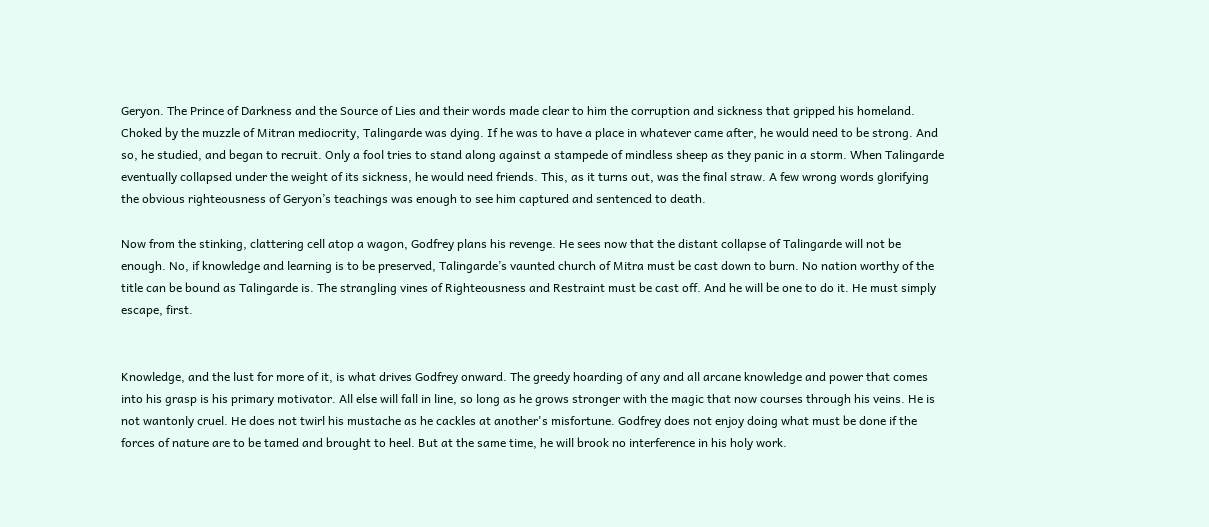Geryon. The Prince of Darkness and the Source of Lies and their words made clear to him the corruption and sickness that gripped his homeland. Choked by the muzzle of Mitran mediocrity, Talingarde was dying. If he was to have a place in whatever came after, he would need to be strong. And so, he studied, and began to recruit. Only a fool tries to stand along against a stampede of mindless sheep as they panic in a storm. When Talingarde eventually collapsed under the weight of its sickness, he would need friends. This, as it turns out, was the final straw. A few wrong words glorifying the obvious righteousness of Geryon’s teachings was enough to see him captured and sentenced to death.

Now from the stinking, clattering cell atop a wagon, Godfrey plans his revenge. He sees now that the distant collapse of Talingarde will not be enough. No, if knowledge and learning is to be preserved, Talingarde’s vaunted church of Mitra must be cast down to burn. No nation worthy of the title can be bound as Talingarde is. The strangling vines of Righteousness and Restraint must be cast off. And he will be one to do it. He must simply escape, first.


Knowledge, and the lust for more of it, is what drives Godfrey onward. The greedy hoarding of any and all arcane knowledge and power that comes into his grasp is his primary motivator. All else will fall in line, so long as he grows stronger with the magic that now courses through his veins. He is not wantonly cruel. He does not twirl his mustache as he cackles at another's misfortune. Godfrey does not enjoy doing what must be done if the forces of nature are to be tamed and brought to heel. But at the same time, he will brook no interference in his holy work.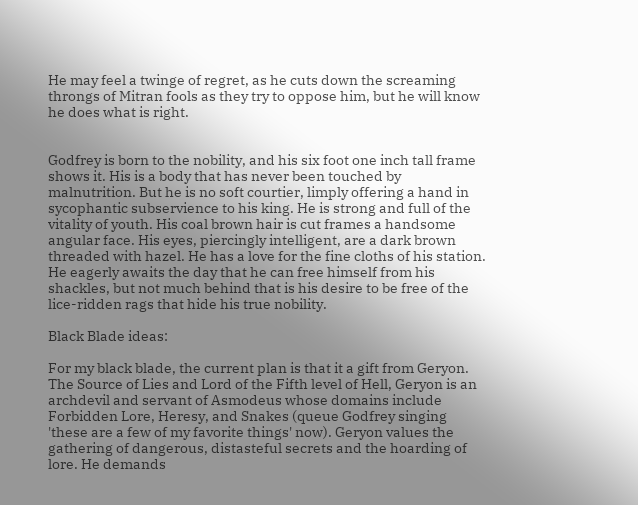He may feel a twinge of regret, as he cuts down the screaming throngs of Mitran fools as they try to oppose him, but he will know he does what is right.


Godfrey is born to the nobility, and his six foot one inch tall frame shows it. His is a body that has never been touched by malnutrition. But he is no soft courtier, limply offering a hand in sycophantic subservience to his king. He is strong and full of the vitality of youth. His coal brown hair is cut frames a handsome angular face. His eyes, piercingly intelligent, are a dark brown threaded with hazel. He has a love for the fine cloths of his station. He eagerly awaits the day that he can free himself from his shackles, but not much behind that is his desire to be free of the lice-ridden rags that hide his true nobility.

Black Blade ideas:

For my black blade, the current plan is that it a gift from Geryon. The Source of Lies and Lord of the Fifth level of Hell, Geryon is an archdevil and servant of Asmodeus whose domains include Forbidden Lore, Heresy, and Snakes (queue Godfrey singing 'these are a few of my favorite things' now). Geryon values the gathering of dangerous, distasteful secrets and the hoarding of lore. He demands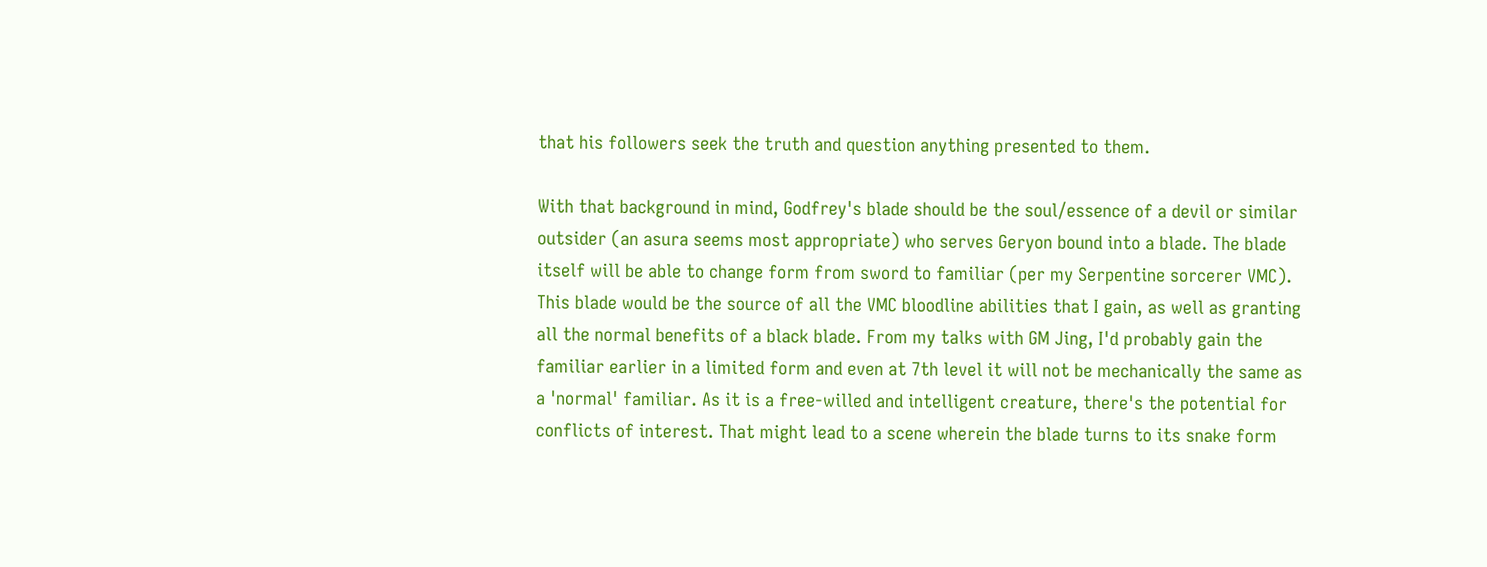that his followers seek the truth and question anything presented to them.

With that background in mind, Godfrey's blade should be the soul/essence of a devil or similar outsider (an asura seems most appropriate) who serves Geryon bound into a blade. The blade itself will be able to change form from sword to familiar (per my Serpentine sorcerer VMC). This blade would be the source of all the VMC bloodline abilities that I gain, as well as granting all the normal benefits of a black blade. From my talks with GM Jing, I'd probably gain the familiar earlier in a limited form and even at 7th level it will not be mechanically the same as a 'normal' familiar. As it is a free-willed and intelligent creature, there's the potential for conflicts of interest. That might lead to a scene wherein the blade turns to its snake form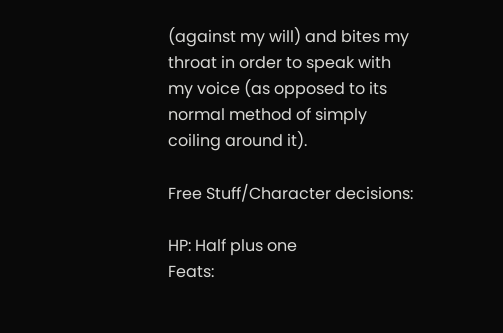(against my will) and bites my throat in order to speak with my voice (as opposed to its normal method of simply coiling around it).

Free Stuff/Character decisions:

HP: Half plus one
Feats: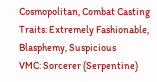Cosmopolitan, Combat Casting
Traits: Extremely Fashionable, Blasphemy, Suspicious
VMC: Sorcerer (Serpentine)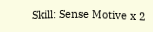Skill: Sense Motive x 2